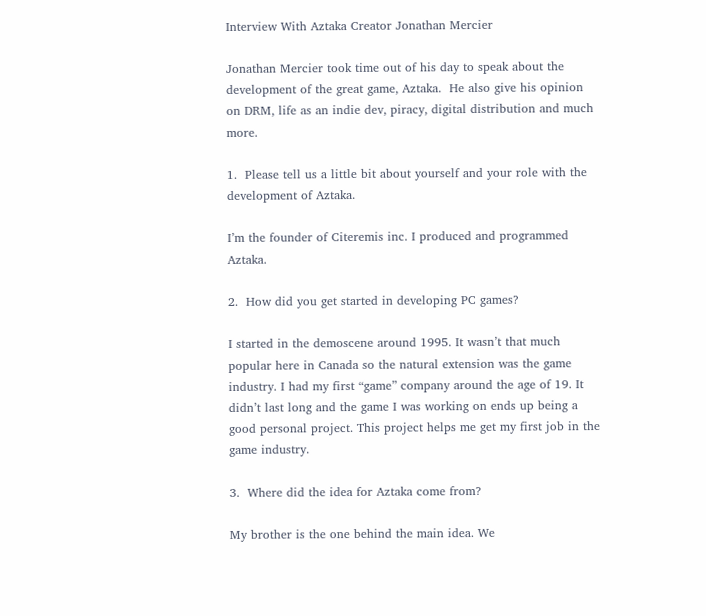Interview With Aztaka Creator Jonathan Mercier

Jonathan Mercier took time out of his day to speak about the development of the great game, Aztaka.  He also give his opinion on DRM, life as an indie dev, piracy, digital distribution and much more.

1.  Please tell us a little bit about yourself and your role with the development of Aztaka.

I’m the founder of Citeremis inc. I produced and programmed Aztaka.

2.  How did you get started in developing PC games?

I started in the demoscene around 1995. It wasn’t that much popular here in Canada so the natural extension was the game industry. I had my first “game” company around the age of 19. It didn’t last long and the game I was working on ends up being a good personal project. This project helps me get my first job in the game industry.

3.  Where did the idea for Aztaka come from?

My brother is the one behind the main idea. We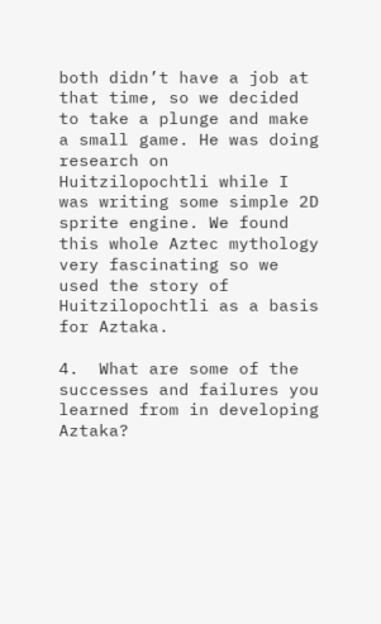both didn’t have a job at that time, so we decided to take a plunge and make a small game. He was doing research on Huitzilopochtli while I was writing some simple 2D sprite engine. We found this whole Aztec mythology very fascinating so we used the story of Huitzilopochtli as a basis for Aztaka.

4.  What are some of the successes and failures you learned from in developing Aztaka?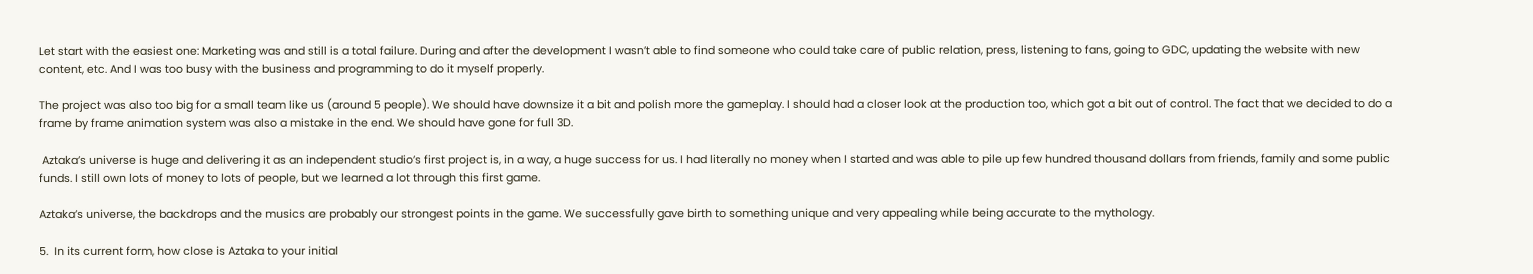Let start with the easiest one: Marketing was and still is a total failure. During and after the development I wasn’t able to find someone who could take care of public relation, press, listening to fans, going to GDC, updating the website with new content, etc. And I was too busy with the business and programming to do it myself properly.

The project was also too big for a small team like us (around 5 people). We should have downsize it a bit and polish more the gameplay. I should had a closer look at the production too, which got a bit out of control. The fact that we decided to do a frame by frame animation system was also a mistake in the end. We should have gone for full 3D.

 Aztaka’s universe is huge and delivering it as an independent studio’s first project is, in a way, a huge success for us. I had literally no money when I started and was able to pile up few hundred thousand dollars from friends, family and some public funds. I still own lots of money to lots of people, but we learned a lot through this first game.

Aztaka’s universe, the backdrops and the musics are probably our strongest points in the game. We successfully gave birth to something unique and very appealing while being accurate to the mythology.

5.  In its current form, how close is Aztaka to your initial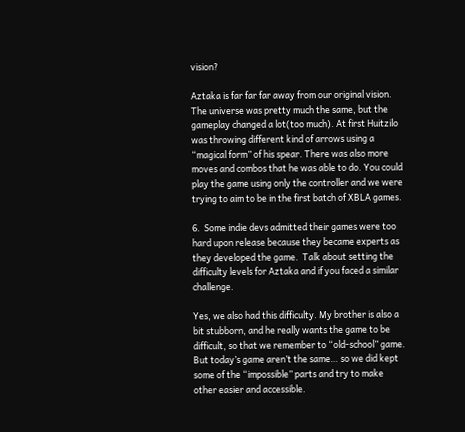vision?

Aztaka is far far far away from our original vision. The universe was pretty much the same, but the gameplay changed a lot(too much). At first Huitzilo was throwing different kind of arrows using a “magical form” of his spear. There was also more moves and combos that he was able to do. You could play the game using only the controller and we were trying to aim to be in the first batch of XBLA games.

6.  Some indie devs admitted their games were too hard upon release because they became experts as they developed the game.  Talk about setting the difficulty levels for Aztaka and if you faced a similar challenge.

Yes, we also had this difficulty. My brother is also a bit stubborn, and he really wants the game to be difficult, so that we remember to “old-school” game. But today’s game aren’t the same… so we did kept some of the “impossible” parts and try to make other easier and accessible.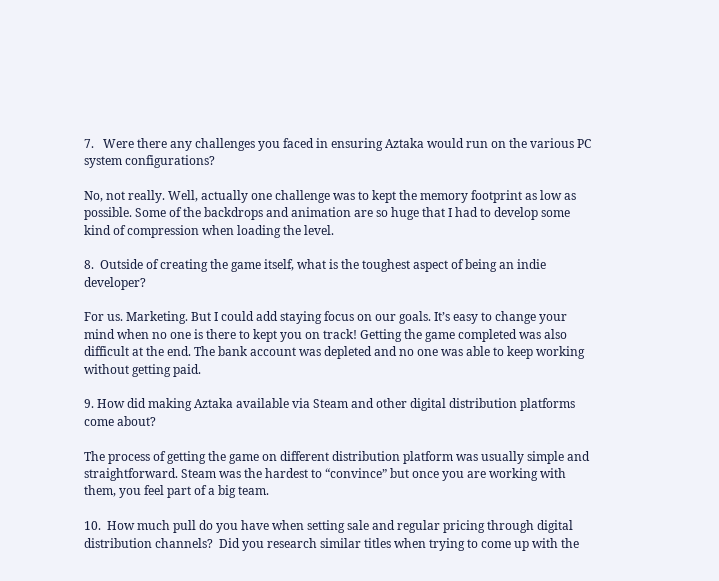7.   Were there any challenges you faced in ensuring Aztaka would run on the various PC system configurations?

No, not really. Well, actually one challenge was to kept the memory footprint as low as possible. Some of the backdrops and animation are so huge that I had to develop some kind of compression when loading the level.

8.  Outside of creating the game itself, what is the toughest aspect of being an indie developer?

For us. Marketing. But I could add staying focus on our goals. It’s easy to change your mind when no one is there to kept you on track! Getting the game completed was also difficult at the end. The bank account was depleted and no one was able to keep working without getting paid.

9. How did making Aztaka available via Steam and other digital distribution platforms come about?

The process of getting the game on different distribution platform was usually simple and straightforward. Steam was the hardest to “convince” but once you are working with them, you feel part of a big team.

10.  How much pull do you have when setting sale and regular pricing through digital distribution channels?  Did you research similar titles when trying to come up with the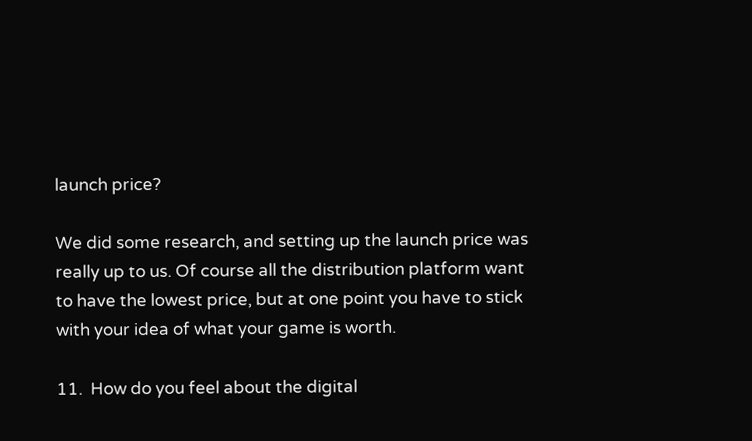launch price?

We did some research, and setting up the launch price was really up to us. Of course all the distribution platform want to have the lowest price, but at one point you have to stick with your idea of what your game is worth.

11.  How do you feel about the digital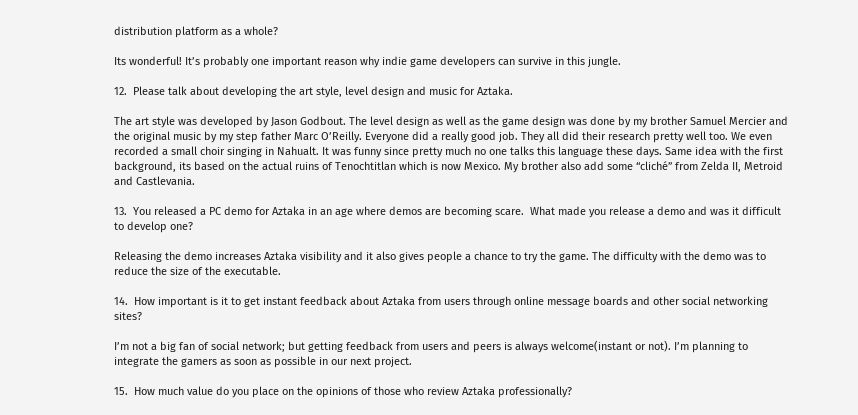distribution platform as a whole?

Its wonderful! It’s probably one important reason why indie game developers can survive in this jungle.

12.  Please talk about developing the art style, level design and music for Aztaka.

The art style was developed by Jason Godbout. The level design as well as the game design was done by my brother Samuel Mercier and the original music by my step father Marc O’Reilly. Everyone did a really good job. They all did their research pretty well too. We even recorded a small choir singing in Nahualt. It was funny since pretty much no one talks this language these days. Same idea with the first background, its based on the actual ruins of Tenochtitlan which is now Mexico. My brother also add some “cliché” from Zelda II, Metroid and Castlevania.

13.  You released a PC demo for Aztaka in an age where demos are becoming scare.  What made you release a demo and was it difficult to develop one?

Releasing the demo increases Aztaka visibility and it also gives people a chance to try the game. The difficulty with the demo was to reduce the size of the executable.

14.  How important is it to get instant feedback about Aztaka from users through online message boards and other social networking sites?

I’m not a big fan of social network; but getting feedback from users and peers is always welcome(instant or not). I’m planning to integrate the gamers as soon as possible in our next project.

15.  How much value do you place on the opinions of those who review Aztaka professionally?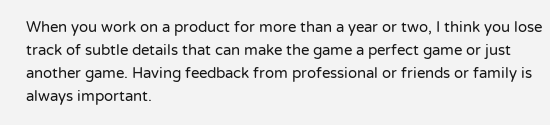When you work on a product for more than a year or two, I think you lose track of subtle details that can make the game a perfect game or just another game. Having feedback from professional or friends or family is always important.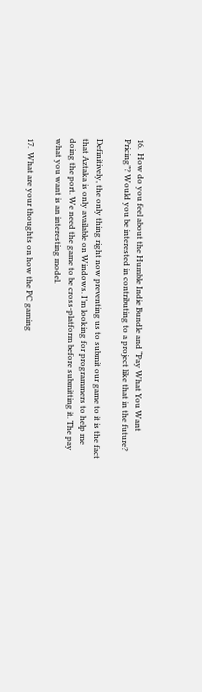16.  How do you feel about the Humble Indie Bundle and “Pay What You Want Pricing”? Would you be interested in contributing to a project like that in the future?

Definitively, the only thing right now preventing us to submit our game to it is the fact that Aztaka is only available on Windows. I’m looking for programmers to help me doing the port. We need the game to be cross-platform before submitting it. The pay what you want is an interesting model.

17.  What are your thoughts on how the PC gaming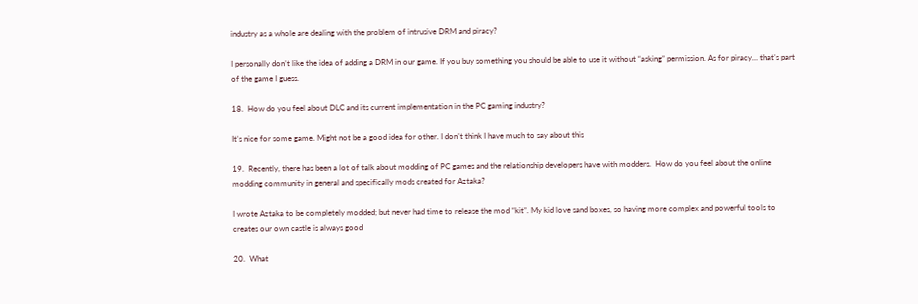industry as a whole are dealing with the problem of intrusive DRM and piracy?

I personally don’t like the idea of adding a DRM in our game. If you buy something you should be able to use it without “asking” permission. As for piracy… that’s part of the game I guess.

18.  How do you feel about DLC and its current implementation in the PC gaming industry?

It’s nice for some game. Might not be a good idea for other. I don’t think I have much to say about this

19.  Recently, there has been a lot of talk about modding of PC games and the relationship developers have with modders.  How do you feel about the online modding community in general and specifically mods created for Aztaka?

I wrote Aztaka to be completely modded; but never had time to release the mod “kit”. My kid love sand boxes, so having more complex and powerful tools to creates our own castle is always good

20.  What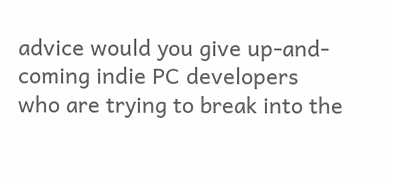advice would you give up-and-coming indie PC developers who are trying to break into the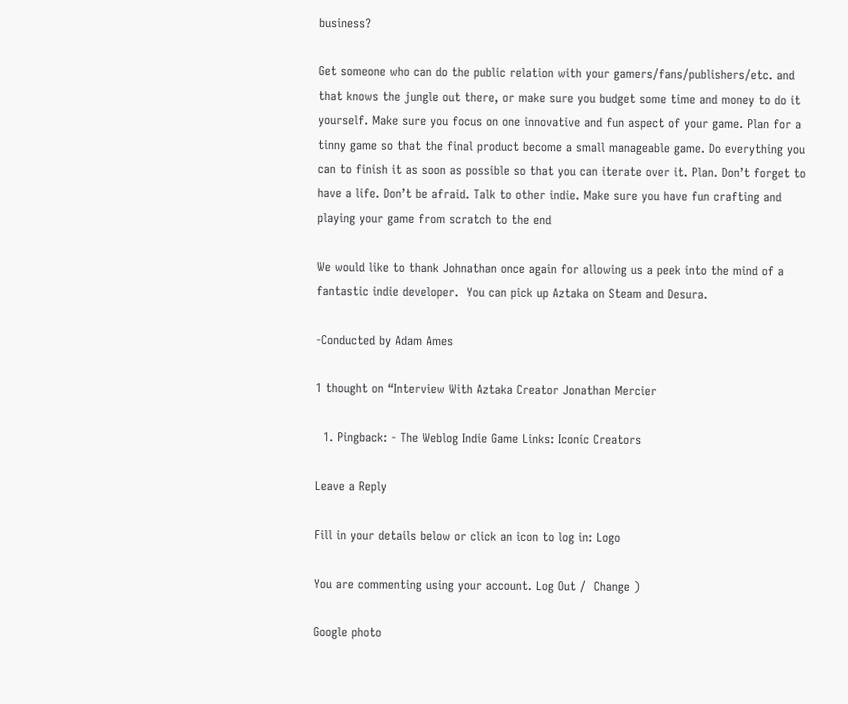business?

Get someone who can do the public relation with your gamers/fans/publishers/etc. and that knows the jungle out there, or make sure you budget some time and money to do it yourself. Make sure you focus on one innovative and fun aspect of your game. Plan for a tinny game so that the final product become a small manageable game. Do everything you can to finish it as soon as possible so that you can iterate over it. Plan. Don’t forget to have a life. Don’t be afraid. Talk to other indie. Make sure you have fun crafting and playing your game from scratch to the end

We would like to thank Johnathan once again for allowing us a peek into the mind of a fantastic indie developer.  You can pick up Aztaka on Steam and Desura.

-Conducted by Adam Ames

1 thought on “Interview With Aztaka Creator Jonathan Mercier

  1. Pingback: - The Weblog Indie Game Links: Iconic Creators

Leave a Reply

Fill in your details below or click an icon to log in: Logo

You are commenting using your account. Log Out /  Change )

Google photo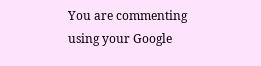You are commenting using your Google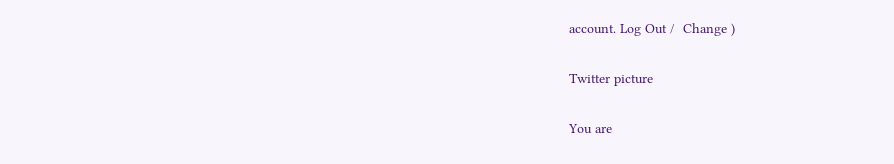account. Log Out /  Change )

Twitter picture

You are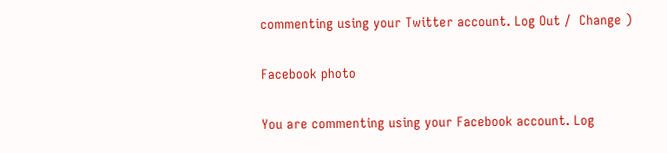commenting using your Twitter account. Log Out /  Change )

Facebook photo

You are commenting using your Facebook account. Log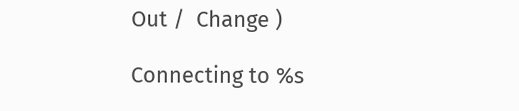Out /  Change )

Connecting to %s